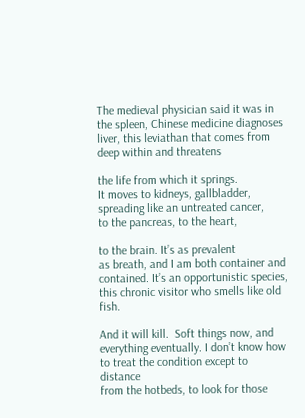The medieval physician said it was in
the spleen, Chinese medicine diagnoses
liver, this leviathan that comes from
deep within and threatens

the life from which it springs.
It moves to kidneys, gallbladder,
spreading like an untreated cancer,
to the pancreas, to the heart,

to the brain. It’s as prevalent
as breath, and I am both container and
contained. It’s an opportunistic species,
this chronic visitor who smells like old fish.

And it will kill.  Soft things now, and
everything eventually. I don’t know how
to treat the condition except to distance
from the hotbeds, to look for those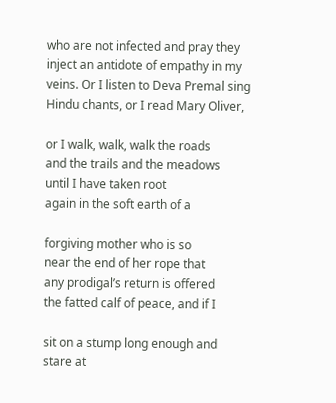who are not infected and pray they
inject an antidote of empathy in my
veins. Or I listen to Deva Premal sing
Hindu chants, or I read Mary Oliver,

or I walk, walk, walk the roads
and the trails and the meadows
until I have taken root
again in the soft earth of a

forgiving mother who is so
near the end of her rope that
any prodigal’s return is offered
the fatted calf of peace, and if I

sit on a stump long enough and
stare at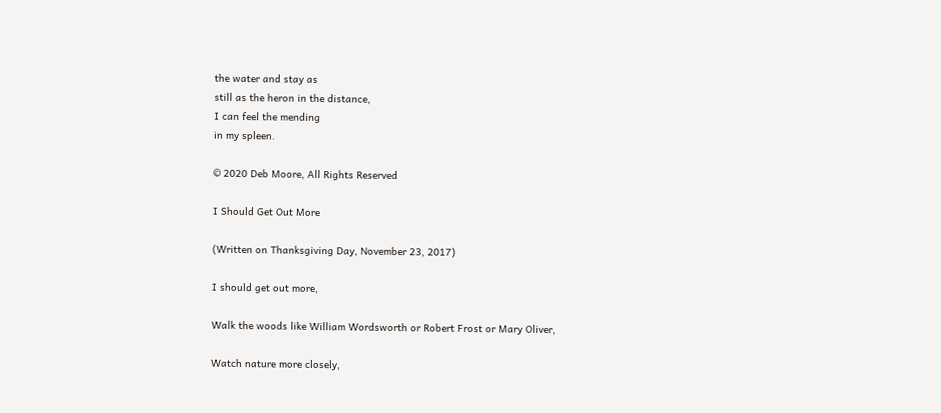the water and stay as
still as the heron in the distance,
I can feel the mending
in my spleen.

© 2020 Deb Moore, All Rights Reserved

I Should Get Out More

(Written on Thanksgiving Day, November 23, 2017)

I should get out more,

Walk the woods like William Wordsworth or Robert Frost or Mary Oliver,

Watch nature more closely,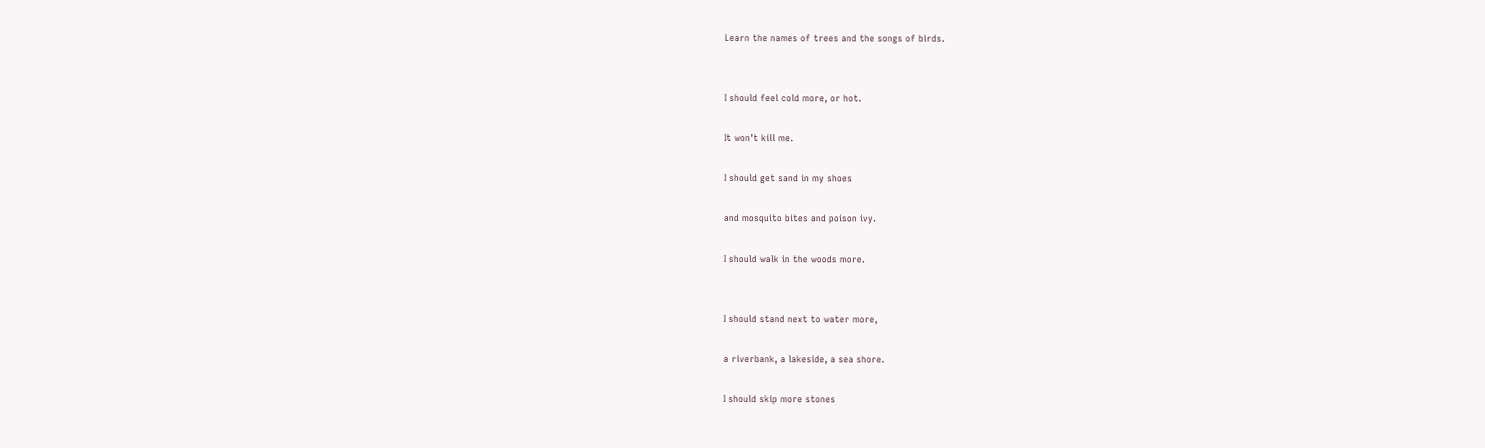Learn the names of trees and the songs of birds.


I should feel cold more, or hot.

It won’t kill me.

I should get sand in my shoes

and mosquito bites and poison ivy.

I should walk in the woods more.


I should stand next to water more,

a riverbank, a lakeside, a sea shore.

I should skip more stones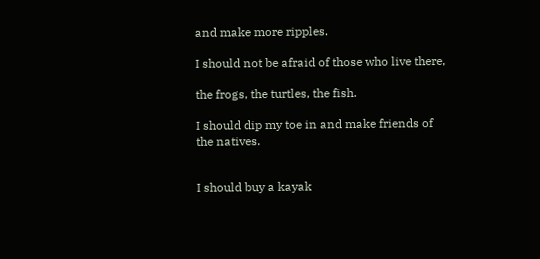and make more ripples.

I should not be afraid of those who live there,

the frogs, the turtles, the fish.

I should dip my toe in and make friends of the natives.


I should buy a kayak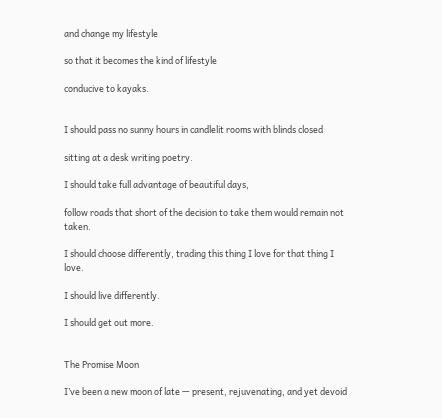and change my lifestyle

so that it becomes the kind of lifestyle

conducive to kayaks.


I should pass no sunny hours in candlelit rooms with blinds closed

sitting at a desk writing poetry.

I should take full advantage of beautiful days,

follow roads that short of the decision to take them would remain not taken.

I should choose differently, trading this thing I love for that thing I love.

I should live differently.

I should get out more.


The Promise Moon

I’ve been a new moon of late — present, rejuvenating, and yet devoid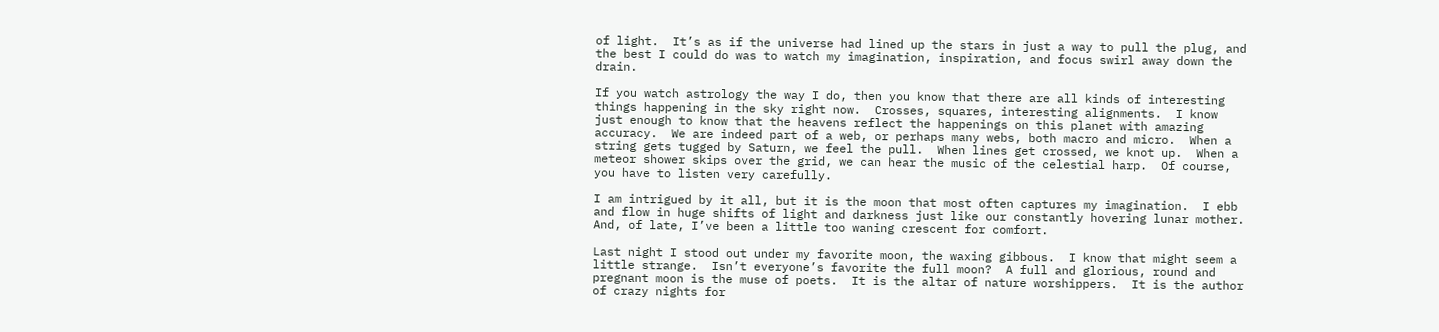of light.  It’s as if the universe had lined up the stars in just a way to pull the plug, and the best I could do was to watch my imagination, inspiration, and focus swirl away down the drain.

If you watch astrology the way I do, then you know that there are all kinds of interesting things happening in the sky right now.  Crosses, squares, interesting alignments.  I know just enough to know that the heavens reflect the happenings on this planet with amazing accuracy.  We are indeed part of a web, or perhaps many webs, both macro and micro.  When a string gets tugged by Saturn, we feel the pull.  When lines get crossed, we knot up.  When a meteor shower skips over the grid, we can hear the music of the celestial harp.  Of course, you have to listen very carefully.

I am intrigued by it all, but it is the moon that most often captures my imagination.  I ebb and flow in huge shifts of light and darkness just like our constantly hovering lunar mother.  And, of late, I’ve been a little too waning crescent for comfort.

Last night I stood out under my favorite moon, the waxing gibbous.  I know that might seem a little strange.  Isn’t everyone’s favorite the full moon?  A full and glorious, round and pregnant moon is the muse of poets.  It is the altar of nature worshippers.  It is the author of crazy nights for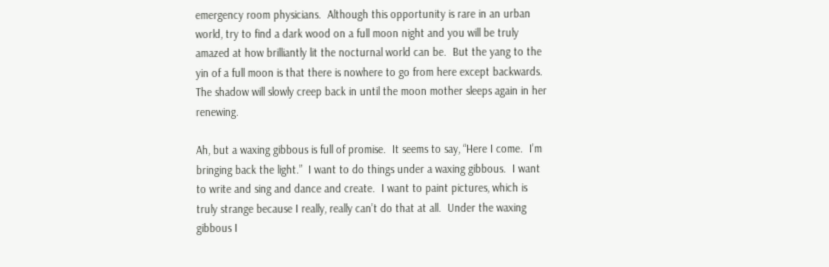emergency room physicians.  Although this opportunity is rare in an urban world, try to find a dark wood on a full moon night and you will be truly amazed at how brilliantly lit the nocturnal world can be.  But the yang to the yin of a full moon is that there is nowhere to go from here except backwards.  The shadow will slowly creep back in until the moon mother sleeps again in her renewing.

Ah, but a waxing gibbous is full of promise.  It seems to say, “Here I come.  I’m bringing back the light.”  I want to do things under a waxing gibbous.  I want to write and sing and dance and create.  I want to paint pictures, which is truly strange because I really, really can’t do that at all.  Under the waxing gibbous I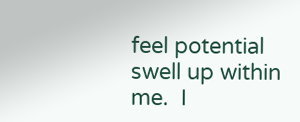feel potential swell up within me.  I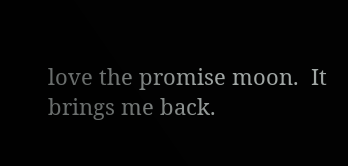love the promise moon.  It brings me back.